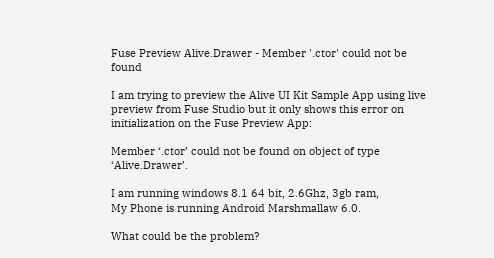Fuse Preview Alive.Drawer - Member '.ctor' could not be found

I am trying to preview the Alive UI Kit Sample App using live preview from Fuse Studio but it only shows this error on initialization on the Fuse Preview App:

Member ‘.ctor’ could not be found on object of type ‘Alive.Drawer’.

I am running windows 8.1 64 bit, 2.6Ghz, 3gb ram,
My Phone is running Android Marshmallaw 6.0.

What could be the problem?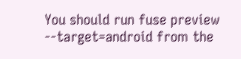You should run fuse preview --target=android from the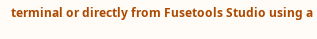terminal or directly from Fusetools Studio using a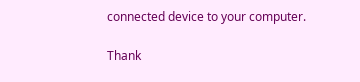connected device to your computer.

Thank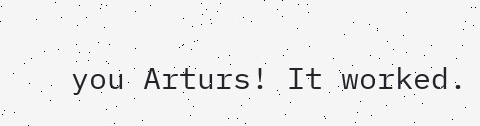you Arturs! It worked.